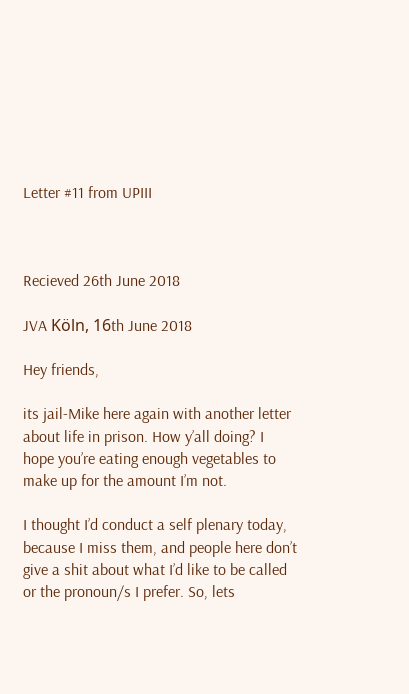Letter #11 from UPIII



Recieved 26th June 2018

JVA Köln, 16th June 2018

Hey friends,

its jail-Mike here again with another letter about life in prison. How y’all doing? I hope you’re eating enough vegetables to make up for the amount I’m not.

I thought I’d conduct a self plenary today, because I miss them, and people here don’t give a shit about what I’d like to be called or the pronoun/s I prefer. So, lets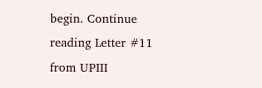begin. Continue reading Letter #11 from UPIII